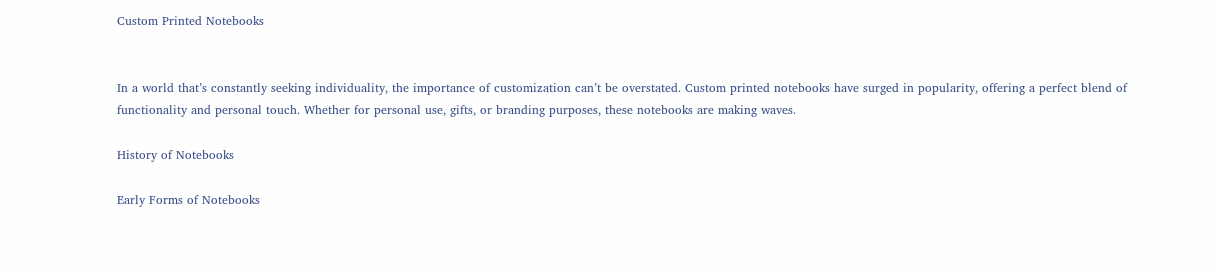Custom Printed Notebooks


In a world that’s constantly seeking individuality, the importance of customization can’t be overstated. Custom printed notebooks have surged in popularity, offering a perfect blend of functionality and personal touch. Whether for personal use, gifts, or branding purposes, these notebooks are making waves.

History of Notebooks

Early Forms of Notebooks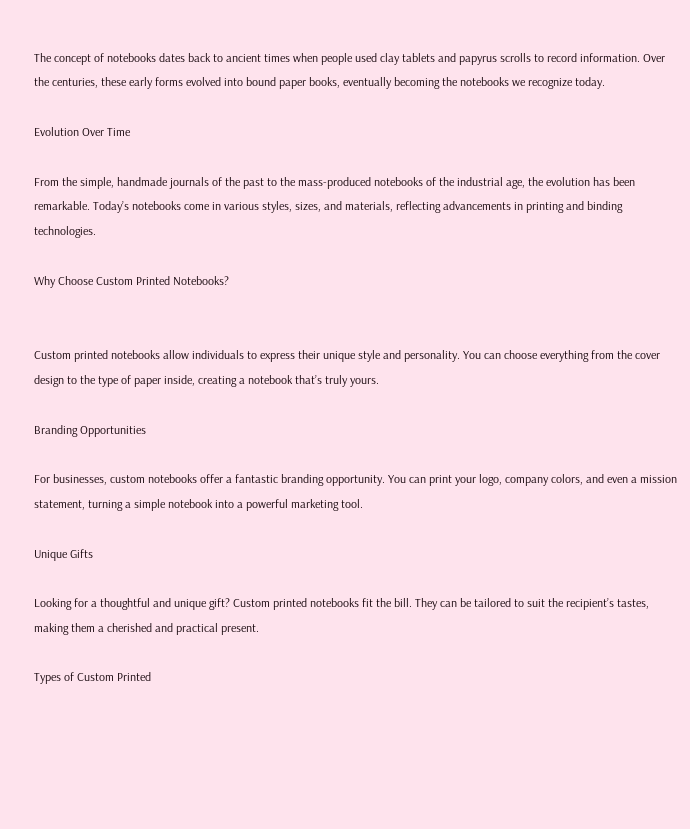The concept of notebooks dates back to ancient times when people used clay tablets and papyrus scrolls to record information. Over the centuries, these early forms evolved into bound paper books, eventually becoming the notebooks we recognize today.

Evolution Over Time

From the simple, handmade journals of the past to the mass-produced notebooks of the industrial age, the evolution has been remarkable. Today’s notebooks come in various styles, sizes, and materials, reflecting advancements in printing and binding technologies.

Why Choose Custom Printed Notebooks?


Custom printed notebooks allow individuals to express their unique style and personality. You can choose everything from the cover design to the type of paper inside, creating a notebook that’s truly yours.

Branding Opportunities

For businesses, custom notebooks offer a fantastic branding opportunity. You can print your logo, company colors, and even a mission statement, turning a simple notebook into a powerful marketing tool.

Unique Gifts

Looking for a thoughtful and unique gift? Custom printed notebooks fit the bill. They can be tailored to suit the recipient’s tastes, making them a cherished and practical present.

Types of Custom Printed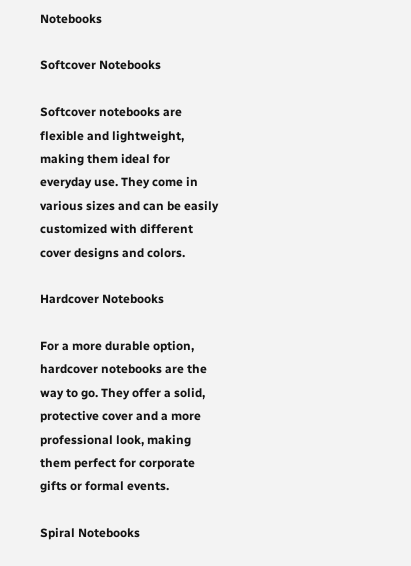Notebooks

Softcover Notebooks

Softcover notebooks are flexible and lightweight, making them ideal for everyday use. They come in various sizes and can be easily customized with different cover designs and colors.

Hardcover Notebooks

For a more durable option, hardcover notebooks are the way to go. They offer a solid, protective cover and a more professional look, making them perfect for corporate gifts or formal events.

Spiral Notebooks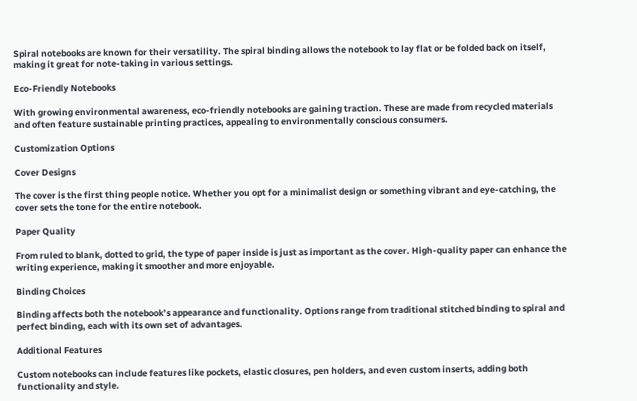Spiral notebooks are known for their versatility. The spiral binding allows the notebook to lay flat or be folded back on itself, making it great for note-taking in various settings.

Eco-Friendly Notebooks

With growing environmental awareness, eco-friendly notebooks are gaining traction. These are made from recycled materials and often feature sustainable printing practices, appealing to environmentally conscious consumers.

Customization Options

Cover Designs

The cover is the first thing people notice. Whether you opt for a minimalist design or something vibrant and eye-catching, the cover sets the tone for the entire notebook.

Paper Quality

From ruled to blank, dotted to grid, the type of paper inside is just as important as the cover. High-quality paper can enhance the writing experience, making it smoother and more enjoyable.

Binding Choices

Binding affects both the notebook’s appearance and functionality. Options range from traditional stitched binding to spiral and perfect binding, each with its own set of advantages.

Additional Features

Custom notebooks can include features like pockets, elastic closures, pen holders, and even custom inserts, adding both functionality and style.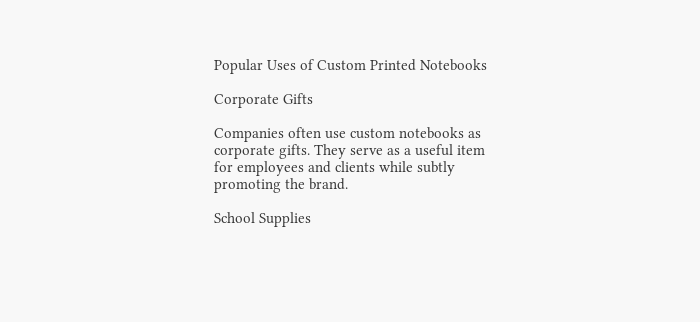Popular Uses of Custom Printed Notebooks

Corporate Gifts

Companies often use custom notebooks as corporate gifts. They serve as a useful item for employees and clients while subtly promoting the brand.

School Supplies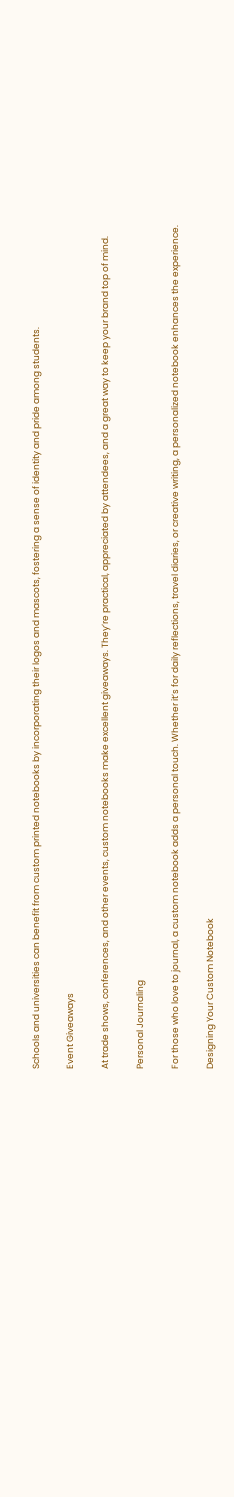Schools and universities can benefit from custom printed notebooks by incorporating their logos and mascots, fostering a sense of identity and pride among students.

Event Giveaways

At trade shows, conferences, and other events, custom notebooks make excellent giveaways. They’re practical, appreciated by attendees, and a great way to keep your brand top of mind.

Personal Journaling

For those who love to journal, a custom notebook adds a personal touch. Whether it’s for daily reflections, travel diaries, or creative writing, a personalized notebook enhances the experience.

Designing Your Custom Notebook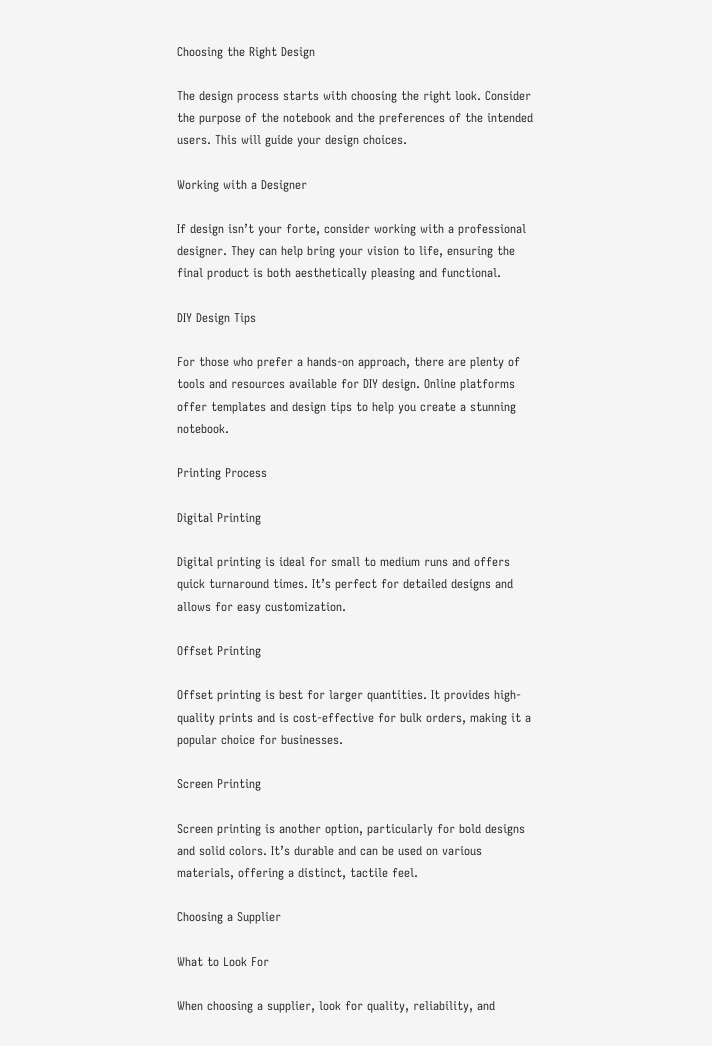Choosing the Right Design

The design process starts with choosing the right look. Consider the purpose of the notebook and the preferences of the intended users. This will guide your design choices.

Working with a Designer

If design isn’t your forte, consider working with a professional designer. They can help bring your vision to life, ensuring the final product is both aesthetically pleasing and functional.

DIY Design Tips

For those who prefer a hands-on approach, there are plenty of tools and resources available for DIY design. Online platforms offer templates and design tips to help you create a stunning notebook.

Printing Process

Digital Printing

Digital printing is ideal for small to medium runs and offers quick turnaround times. It’s perfect for detailed designs and allows for easy customization.

Offset Printing

Offset printing is best for larger quantities. It provides high-quality prints and is cost-effective for bulk orders, making it a popular choice for businesses.

Screen Printing

Screen printing is another option, particularly for bold designs and solid colors. It’s durable and can be used on various materials, offering a distinct, tactile feel.

Choosing a Supplier

What to Look For

When choosing a supplier, look for quality, reliability, and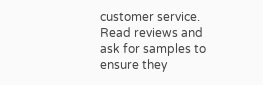customer service. Read reviews and ask for samples to ensure they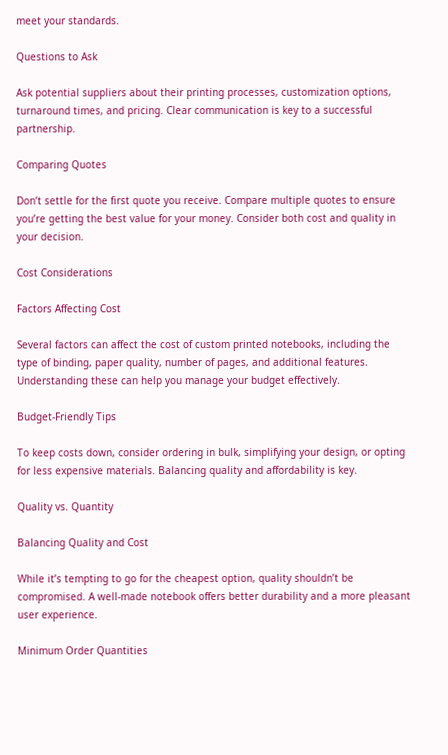meet your standards.

Questions to Ask

Ask potential suppliers about their printing processes, customization options, turnaround times, and pricing. Clear communication is key to a successful partnership.

Comparing Quotes

Don’t settle for the first quote you receive. Compare multiple quotes to ensure you’re getting the best value for your money. Consider both cost and quality in your decision.

Cost Considerations

Factors Affecting Cost

Several factors can affect the cost of custom printed notebooks, including the type of binding, paper quality, number of pages, and additional features. Understanding these can help you manage your budget effectively.

Budget-Friendly Tips

To keep costs down, consider ordering in bulk, simplifying your design, or opting for less expensive materials. Balancing quality and affordability is key.

Quality vs. Quantity

Balancing Quality and Cost

While it’s tempting to go for the cheapest option, quality shouldn’t be compromised. A well-made notebook offers better durability and a more pleasant user experience.

Minimum Order Quantities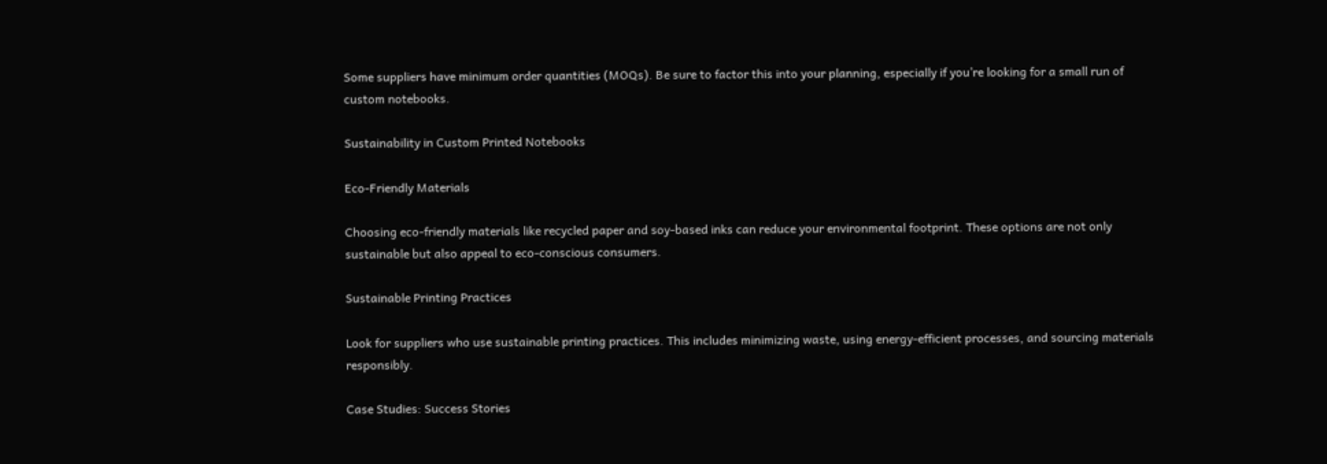Some suppliers have minimum order quantities (MOQs). Be sure to factor this into your planning, especially if you’re looking for a small run of custom notebooks.

Sustainability in Custom Printed Notebooks

Eco-Friendly Materials

Choosing eco-friendly materials like recycled paper and soy-based inks can reduce your environmental footprint. These options are not only sustainable but also appeal to eco-conscious consumers.

Sustainable Printing Practices

Look for suppliers who use sustainable printing practices. This includes minimizing waste, using energy-efficient processes, and sourcing materials responsibly.

Case Studies: Success Stories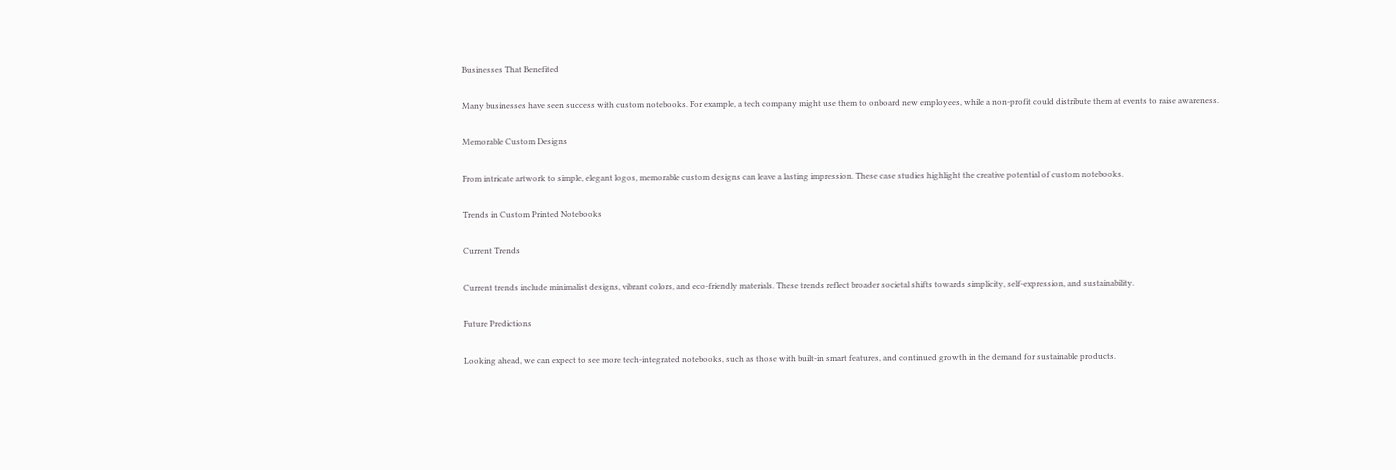Businesses That Benefited

Many businesses have seen success with custom notebooks. For example, a tech company might use them to onboard new employees, while a non-profit could distribute them at events to raise awareness.

Memorable Custom Designs

From intricate artwork to simple, elegant logos, memorable custom designs can leave a lasting impression. These case studies highlight the creative potential of custom notebooks.

Trends in Custom Printed Notebooks

Current Trends

Current trends include minimalist designs, vibrant colors, and eco-friendly materials. These trends reflect broader societal shifts towards simplicity, self-expression, and sustainability.

Future Predictions

Looking ahead, we can expect to see more tech-integrated notebooks, such as those with built-in smart features, and continued growth in the demand for sustainable products.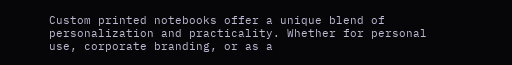Custom printed notebooks offer a unique blend of personalization and practicality. Whether for personal use, corporate branding, or as a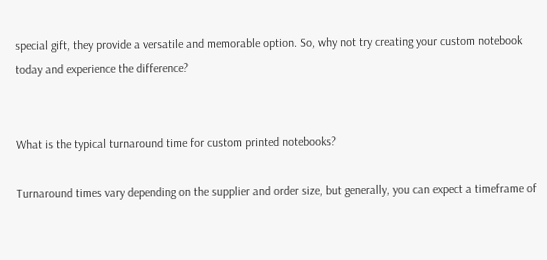special gift, they provide a versatile and memorable option. So, why not try creating your custom notebook today and experience the difference?


What is the typical turnaround time for custom printed notebooks?

Turnaround times vary depending on the supplier and order size, but generally, you can expect a timeframe of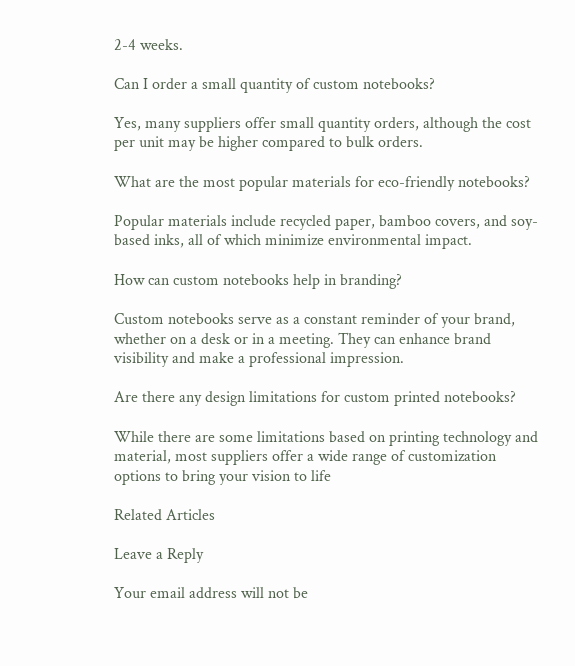2-4 weeks.

Can I order a small quantity of custom notebooks?

Yes, many suppliers offer small quantity orders, although the cost per unit may be higher compared to bulk orders.

What are the most popular materials for eco-friendly notebooks?

Popular materials include recycled paper, bamboo covers, and soy-based inks, all of which minimize environmental impact.

How can custom notebooks help in branding?

Custom notebooks serve as a constant reminder of your brand, whether on a desk or in a meeting. They can enhance brand visibility and make a professional impression.

Are there any design limitations for custom printed notebooks?

While there are some limitations based on printing technology and material, most suppliers offer a wide range of customization options to bring your vision to life

Related Articles

Leave a Reply

Your email address will not be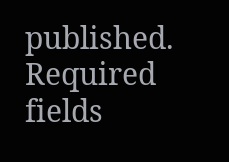published. Required fields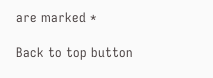are marked *

Back to top button